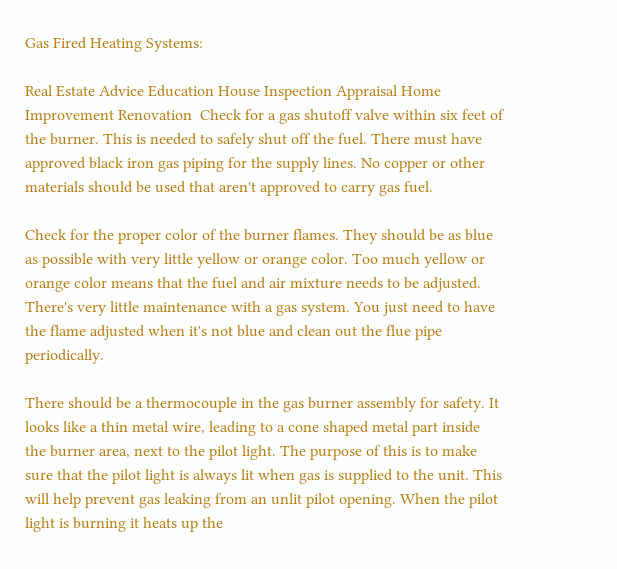Gas Fired Heating Systems:

Real Estate Advice Education House Inspection Appraisal Home Improvement Renovation  Check for a gas shutoff valve within six feet of the burner. This is needed to safely shut off the fuel. There must have approved black iron gas piping for the supply lines. No copper or other materials should be used that aren't approved to carry gas fuel.

Check for the proper color of the burner flames. They should be as blue as possible with very little yellow or orange color. Too much yellow or orange color means that the fuel and air mixture needs to be adjusted. There's very little maintenance with a gas system. You just need to have the flame adjusted when it's not blue and clean out the flue pipe periodically.

There should be a thermocouple in the gas burner assembly for safety. It looks like a thin metal wire, leading to a cone shaped metal part inside the burner area, next to the pilot light. The purpose of this is to make sure that the pilot light is always lit when gas is supplied to the unit. This will help prevent gas leaking from an unlit pilot opening. When the pilot light is burning it heats up the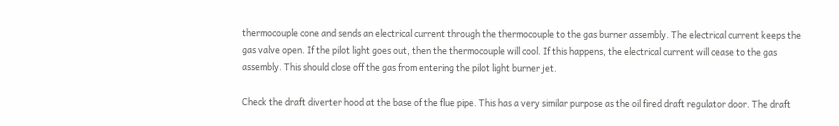thermocouple cone and sends an electrical current through the thermocouple to the gas burner assembly. The electrical current keeps the gas valve open. If the pilot light goes out, then the thermocouple will cool. If this happens, the electrical current will cease to the gas assembly. This should close off the gas from entering the pilot light burner jet.

Check the draft diverter hood at the base of the flue pipe. This has a very similar purpose as the oil fired draft regulator door. The draft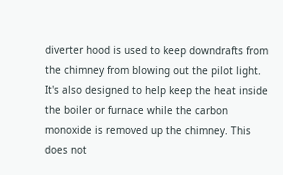diverter hood is used to keep downdrafts from the chimney from blowing out the pilot light. It's also designed to help keep the heat inside the boiler or furnace while the carbon monoxide is removed up the chimney. This does not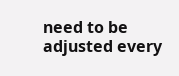need to be adjusted every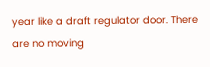year like a draft regulator door. There are no moving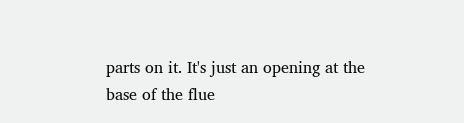parts on it. It's just an opening at the base of the flue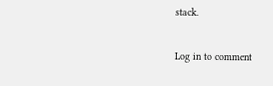stack.

Log in to comment